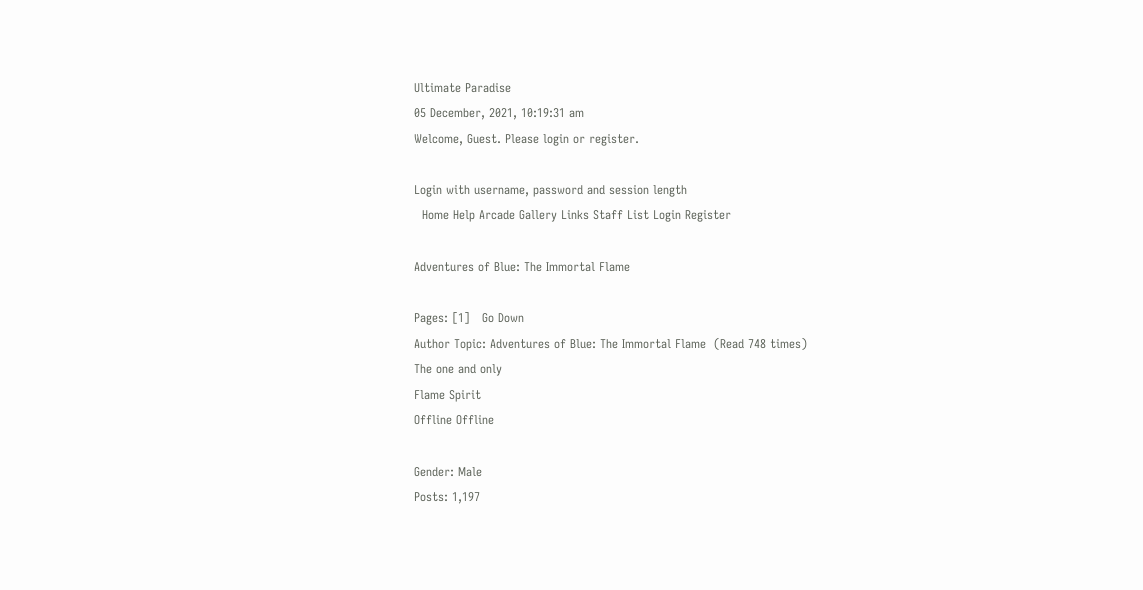Ultimate Paradise
05 December, 2021, 10:19:31 am
Welcome, Guest. Please login or register.

Login with username, password and session length
  Home Help Arcade Gallery Links Staff List Login Register

Adventures of Blue: The Immortal Flame

Pages: [1]   Go Down
Author Topic: Adventures of Blue: The Immortal Flame  (Read 748 times)
The one and only
Flame Spirit
Offline Offline

Gender: Male
Posts: 1,197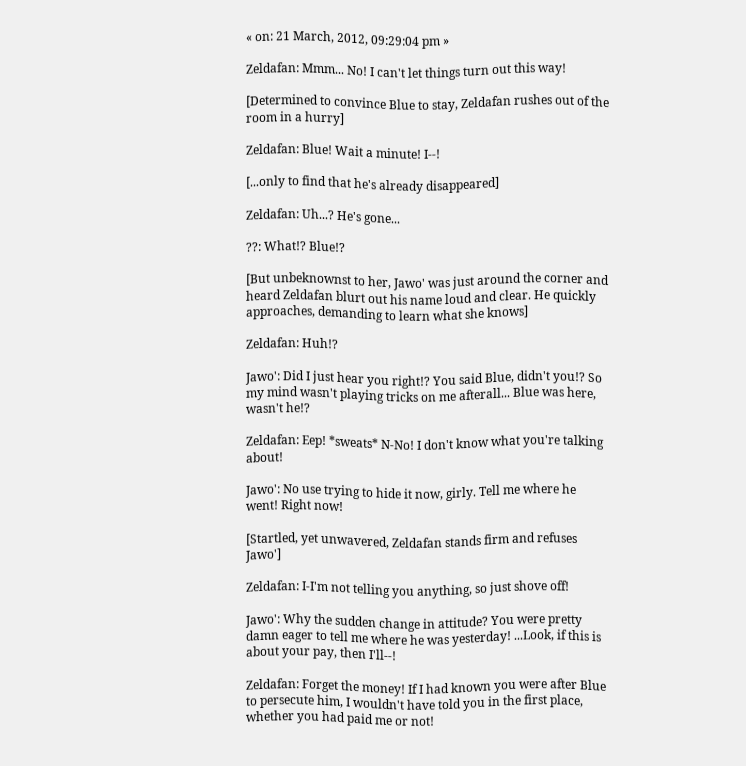« on: 21 March, 2012, 09:29:04 pm »

Zeldafan: Mmm... No! I can't let things turn out this way!

[Determined to convince Blue to stay, Zeldafan rushes out of the room in a hurry]

Zeldafan: Blue! Wait a minute! I--!

[...only to find that he's already disappeared]

Zeldafan: Uh...? He's gone...

??: What!? Blue!?

[But unbeknownst to her, Jawo' was just around the corner and heard Zeldafan blurt out his name loud and clear. He quickly approaches, demanding to learn what she knows]

Zeldafan: Huh!?

Jawo': Did I just hear you right!? You said Blue, didn't you!? So my mind wasn't playing tricks on me afterall... Blue was here, wasn't he!?

Zeldafan: Eep! *sweats* N-No! I don't know what you're talking about!

Jawo': No use trying to hide it now, girly. Tell me where he went! Right now!

[Startled, yet unwavered, Zeldafan stands firm and refuses Jawo']

Zeldafan: I-I'm not telling you anything, so just shove off!

Jawo': Why the sudden change in attitude? You were pretty damn eager to tell me where he was yesterday! ...Look, if this is about your pay, then I'll--!

Zeldafan: Forget the money! If I had known you were after Blue to persecute him, I wouldn't have told you in the first place, whether you had paid me or not!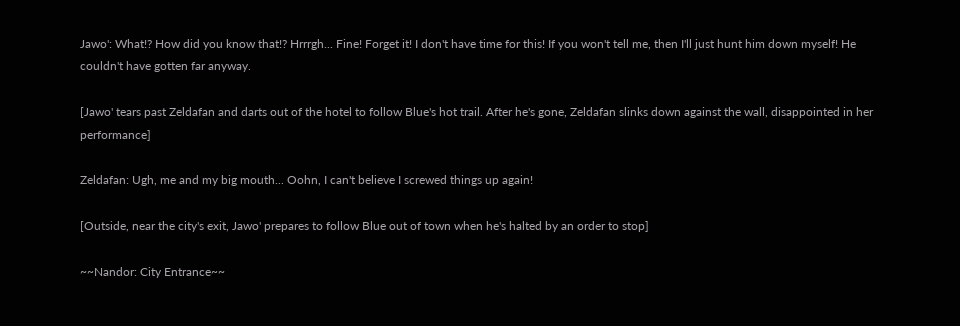Jawo': What!? How did you know that!? Hrrrgh... Fine! Forget it! I don't have time for this! If you won't tell me, then I'll just hunt him down myself! He couldn't have gotten far anyway.

[Jawo' tears past Zeldafan and darts out of the hotel to follow Blue's hot trail. After he's gone, Zeldafan slinks down against the wall, disappointed in her performance]

Zeldafan: Ugh, me and my big mouth... Oohn, I can't believe I screwed things up again!

[Outside, near the city's exit, Jawo' prepares to follow Blue out of town when he's halted by an order to stop]

~~Nandor: City Entrance~~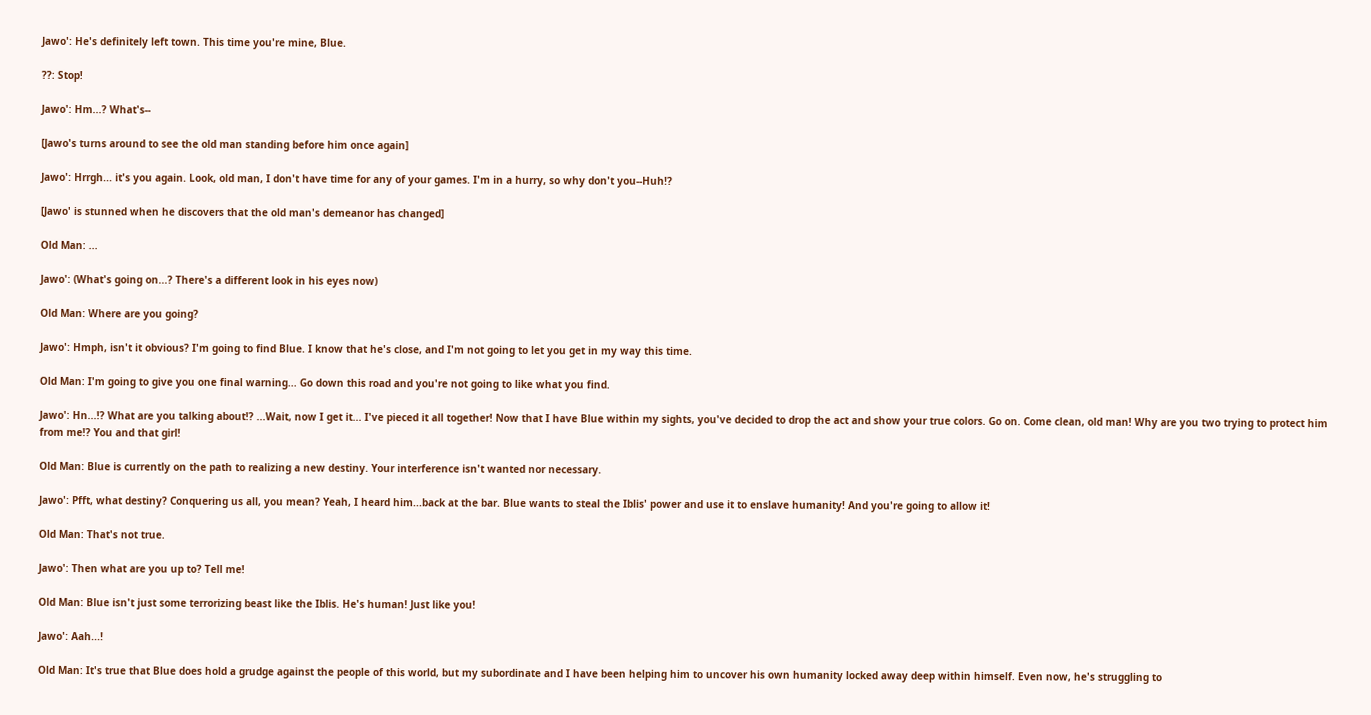Jawo': He's definitely left town. This time you're mine, Blue.

??: Stop!

Jawo': Hm...? What's--

[Jawo's turns around to see the old man standing before him once again]

Jawo': Hrrgh... it's you again. Look, old man, I don't have time for any of your games. I'm in a hurry, so why don't you--Huh!?

[Jawo' is stunned when he discovers that the old man's demeanor has changed]

Old Man: ...

Jawo': (What's going on...? There's a different look in his eyes now)

Old Man: Where are you going?

Jawo': Hmph, isn't it obvious? I'm going to find Blue. I know that he's close, and I'm not going to let you get in my way this time.

Old Man: I'm going to give you one final warning... Go down this road and you're not going to like what you find.

Jawo': Hn...!? What are you talking about!? ...Wait, now I get it... I've pieced it all together! Now that I have Blue within my sights, you've decided to drop the act and show your true colors. Go on. Come clean, old man! Why are you two trying to protect him from me!? You and that girl!

Old Man: Blue is currently on the path to realizing a new destiny. Your interference isn't wanted nor necessary.

Jawo': Pfft, what destiny? Conquering us all, you mean? Yeah, I heard him...back at the bar. Blue wants to steal the Iblis' power and use it to enslave humanity! And you're going to allow it!

Old Man: That's not true.

Jawo': Then what are you up to? Tell me!

Old Man: Blue isn't just some terrorizing beast like the Iblis. He's human! Just like you!

Jawo': Aah...!

Old Man: It's true that Blue does hold a grudge against the people of this world, but my subordinate and I have been helping him to uncover his own humanity locked away deep within himself. Even now, he's struggling to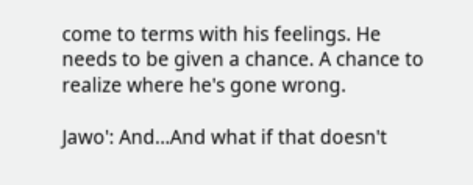come to terms with his feelings. He needs to be given a chance. A chance to realize where he's gone wrong.

Jawo': And...And what if that doesn't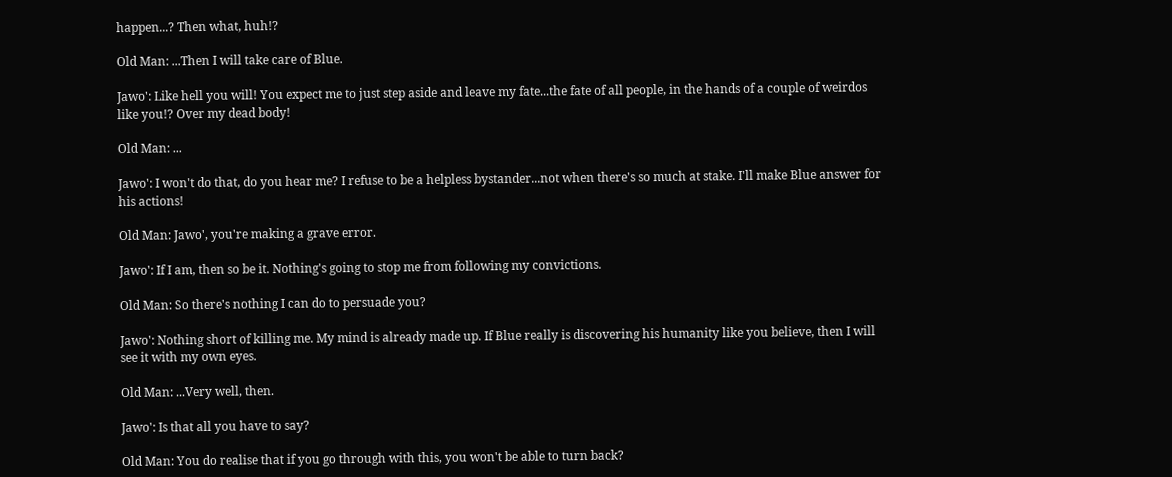happen...? Then what, huh!?

Old Man: ...Then I will take care of Blue.

Jawo': Like hell you will! You expect me to just step aside and leave my fate...the fate of all people, in the hands of a couple of weirdos like you!? Over my dead body!

Old Man: ...

Jawo': I won't do that, do you hear me? I refuse to be a helpless bystander...not when there's so much at stake. I'll make Blue answer for his actions!

Old Man: Jawo', you're making a grave error.

Jawo': If I am, then so be it. Nothing's going to stop me from following my convictions.

Old Man: So there's nothing I can do to persuade you?

Jawo': Nothing short of killing me. My mind is already made up. If Blue really is discovering his humanity like you believe, then I will see it with my own eyes.

Old Man: ...Very well, then.

Jawo': Is that all you have to say?

Old Man: You do realise that if you go through with this, you won't be able to turn back?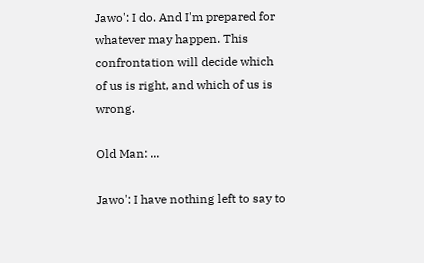Jawo': I do. And I'm prepared for whatever may happen. This confrontation will decide which of us is right, and which of us is wrong.

Old Man: ...

Jawo': I have nothing left to say to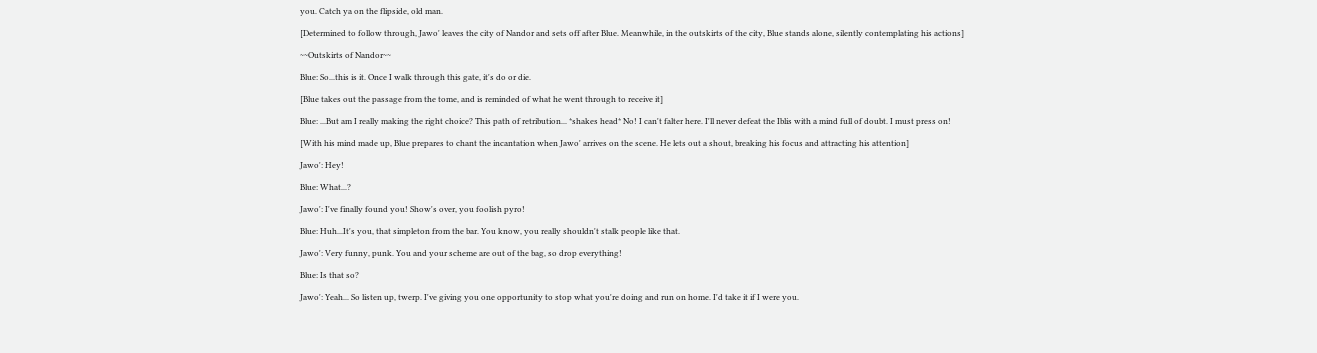you. Catch ya on the flipside, old man.

[Determined to follow through, Jawo' leaves the city of Nandor and sets off after Blue. Meanwhile, in the outskirts of the city, Blue stands alone, silently contemplating his actions]

~~Outskirts of Nandor~~

Blue: So...this is it. Once I walk through this gate, it's do or die.

[Blue takes out the passage from the tome, and is reminded of what he went through to receive it]

Blue: ...But am I really making the right choice? This path of retribution... *shakes head* No! I can't falter here. I'll never defeat the Iblis with a mind full of doubt. I must press on!

[With his mind made up, Blue prepares to chant the incantation when Jawo' arrives on the scene. He lets out a shout, breaking his focus and attracting his attention]

Jawo': Hey!

Blue: What...?

Jawo': I've finally found you! Show's over, you foolish pyro!

Blue: Huh...It's you, that simpleton from the bar. You know, you really shouldn't stalk people like that.

Jawo': Very funny, punk. You and your scheme are out of the bag, so drop everything!

Blue: Is that so?

Jawo': Yeah... So listen up, twerp. I've giving you one opportunity to stop what you're doing and run on home. I'd take it if I were you.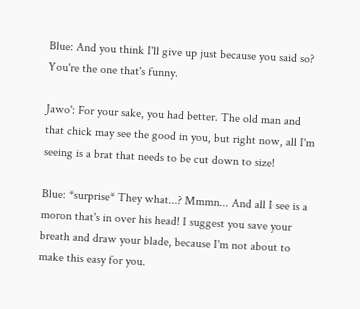Blue: And you think I'll give up just because you said so? You're the one that's funny.

Jawo': For your sake, you had better. The old man and that chick may see the good in you, but right now, all I'm seeing is a brat that needs to be cut down to size!

Blue: *surprise* They what...? Mmmn... And all I see is a moron that's in over his head! I suggest you save your breath and draw your blade, because I'm not about to make this easy for you.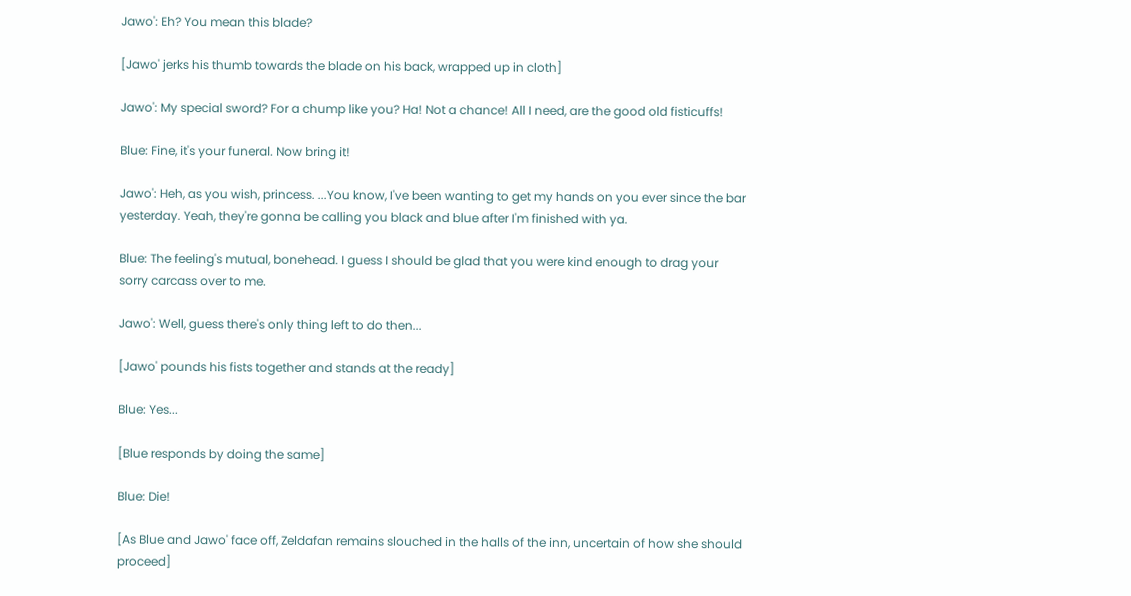Jawo': Eh? You mean this blade?

[Jawo' jerks his thumb towards the blade on his back, wrapped up in cloth]

Jawo': My special sword? For a chump like you? Ha! Not a chance! All I need, are the good old fisticuffs!

Blue: Fine, it's your funeral. Now bring it!

Jawo': Heh, as you wish, princess. ...You know, I've been wanting to get my hands on you ever since the bar yesterday. Yeah, they're gonna be calling you black and blue after I'm finished with ya.

Blue: The feeling's mutual, bonehead. I guess I should be glad that you were kind enough to drag your sorry carcass over to me.

Jawo': Well, guess there's only thing left to do then...

[Jawo' pounds his fists together and stands at the ready]

Blue: Yes...

[Blue responds by doing the same]

Blue: Die!

[As Blue and Jawo' face off, Zeldafan remains slouched in the halls of the inn, uncertain of how she should proceed]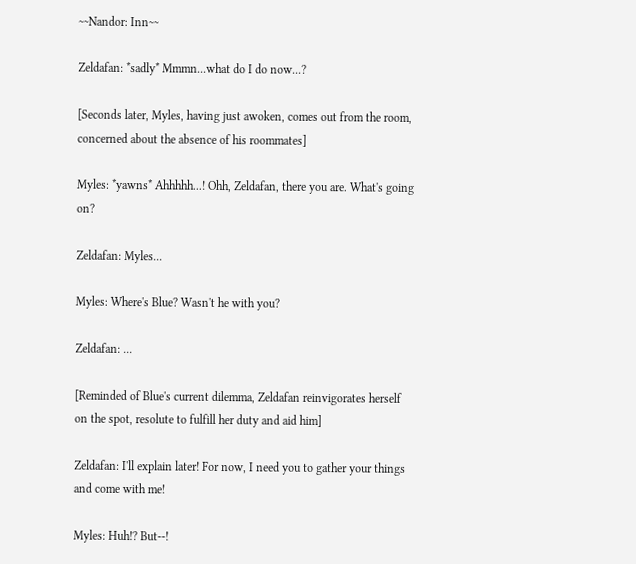~~Nandor: Inn~~

Zeldafan: *sadly* Mmmn...what do I do now...?

[Seconds later, Myles, having just awoken, comes out from the room, concerned about the absence of his roommates]

Myles: *yawns* Ahhhhh...! Ohh, Zeldafan, there you are. What's going on?

Zeldafan: Myles...

Myles: Where's Blue? Wasn't he with you?

Zeldafan: ...

[Reminded of Blue's current dilemma, Zeldafan reinvigorates herself on the spot, resolute to fulfill her duty and aid him]

Zeldafan: I'll explain later! For now, I need you to gather your things and come with me!

Myles: Huh!? But--!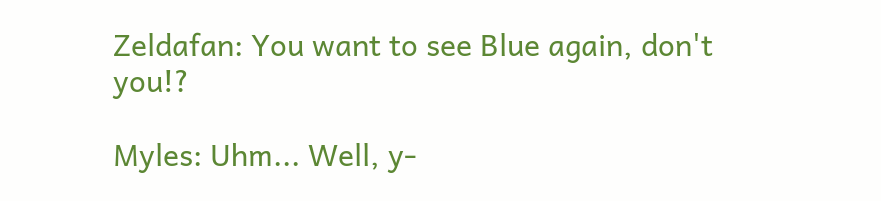Zeldafan: You want to see Blue again, don't you!?

Myles: Uhm... Well, y-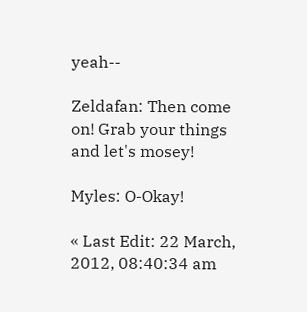yeah--

Zeldafan: Then come on! Grab your things and let's mosey!

Myles: O-Okay!

« Last Edit: 22 March, 2012, 08:40:34 am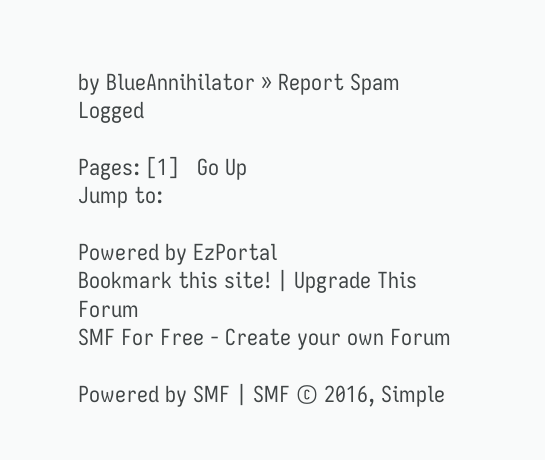by BlueAnnihilator » Report Spam   Logged

Pages: [1]   Go Up
Jump to:

Powered by EzPortal
Bookmark this site! | Upgrade This Forum
SMF For Free - Create your own Forum

Powered by SMF | SMF © 2016, Simple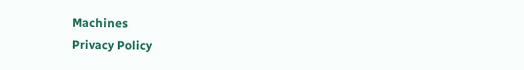Machines
Privacy Policy